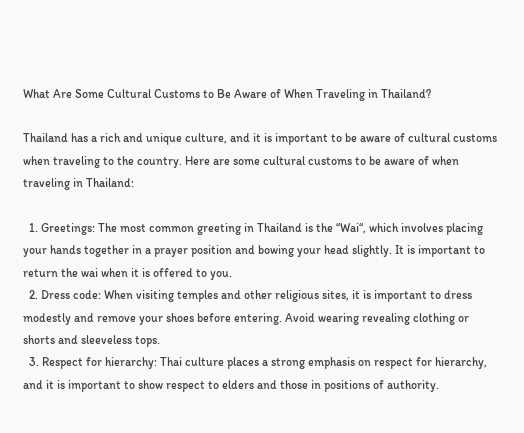What Are Some Cultural Customs to Be Aware of When Traveling in Thailand?

Thailand has a rich and unique culture, and it is important to be aware of cultural customs when traveling to the country. Here are some cultural customs to be aware of when traveling in Thailand:

  1. Greetings: The most common greeting in Thailand is the “Wai“, which involves placing your hands together in a prayer position and bowing your head slightly. It is important to return the wai when it is offered to you.
  2. Dress code: When visiting temples and other religious sites, it is important to dress modestly and remove your shoes before entering. Avoid wearing revealing clothing or shorts and sleeveless tops.
  3. Respect for hierarchy: Thai culture places a strong emphasis on respect for hierarchy, and it is important to show respect to elders and those in positions of authority.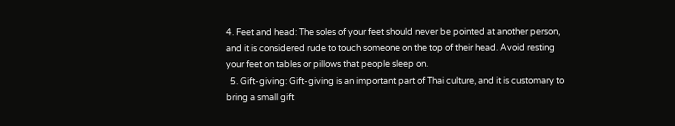4. Feet and head: The soles of your feet should never be pointed at another person, and it is considered rude to touch someone on the top of their head. Avoid resting your feet on tables or pillows that people sleep on.
  5. Gift-giving: Gift-giving is an important part of Thai culture, and it is customary to bring a small gift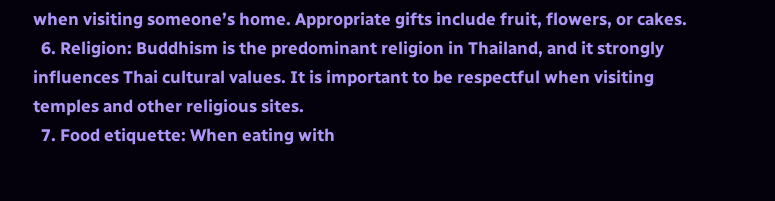when visiting someone’s home. Appropriate gifts include fruit, flowers, or cakes.
  6. Religion: Buddhism is the predominant religion in Thailand, and it strongly influences Thai cultural values. It is important to be respectful when visiting temples and other religious sites.
  7. Food etiquette: When eating with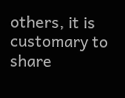others, it is customary to share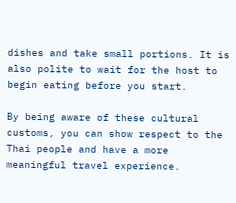dishes and take small portions. It is also polite to wait for the host to begin eating before you start.

By being aware of these cultural customs, you can show respect to the Thai people and have a more meaningful travel experience.